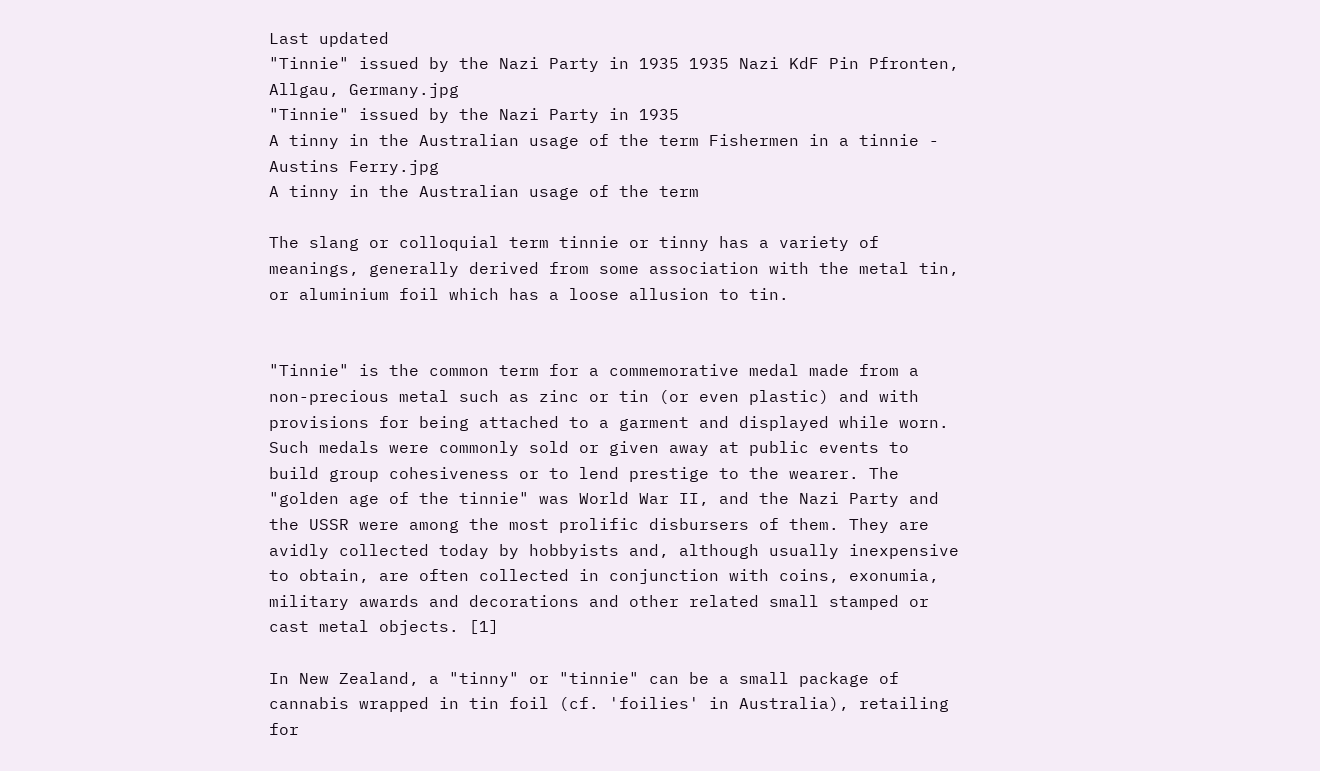Last updated
"Tinnie" issued by the Nazi Party in 1935 1935 Nazi KdF Pin Pfronten, Allgau, Germany.jpg
"Tinnie" issued by the Nazi Party in 1935
A tinny in the Australian usage of the term Fishermen in a tinnie - Austins Ferry.jpg
A tinny in the Australian usage of the term

The slang or colloquial term tinnie or tinny has a variety of meanings, generally derived from some association with the metal tin, or aluminium foil which has a loose allusion to tin.


"Tinnie" is the common term for a commemorative medal made from a non-precious metal such as zinc or tin (or even plastic) and with provisions for being attached to a garment and displayed while worn. Such medals were commonly sold or given away at public events to build group cohesiveness or to lend prestige to the wearer. The "golden age of the tinnie" was World War II, and the Nazi Party and the USSR were among the most prolific disbursers of them. They are avidly collected today by hobbyists and, although usually inexpensive to obtain, are often collected in conjunction with coins, exonumia, military awards and decorations and other related small stamped or cast metal objects. [1]

In New Zealand, a "tinny" or "tinnie" can be a small package of cannabis wrapped in tin foil (cf. 'foilies' in Australia), retailing for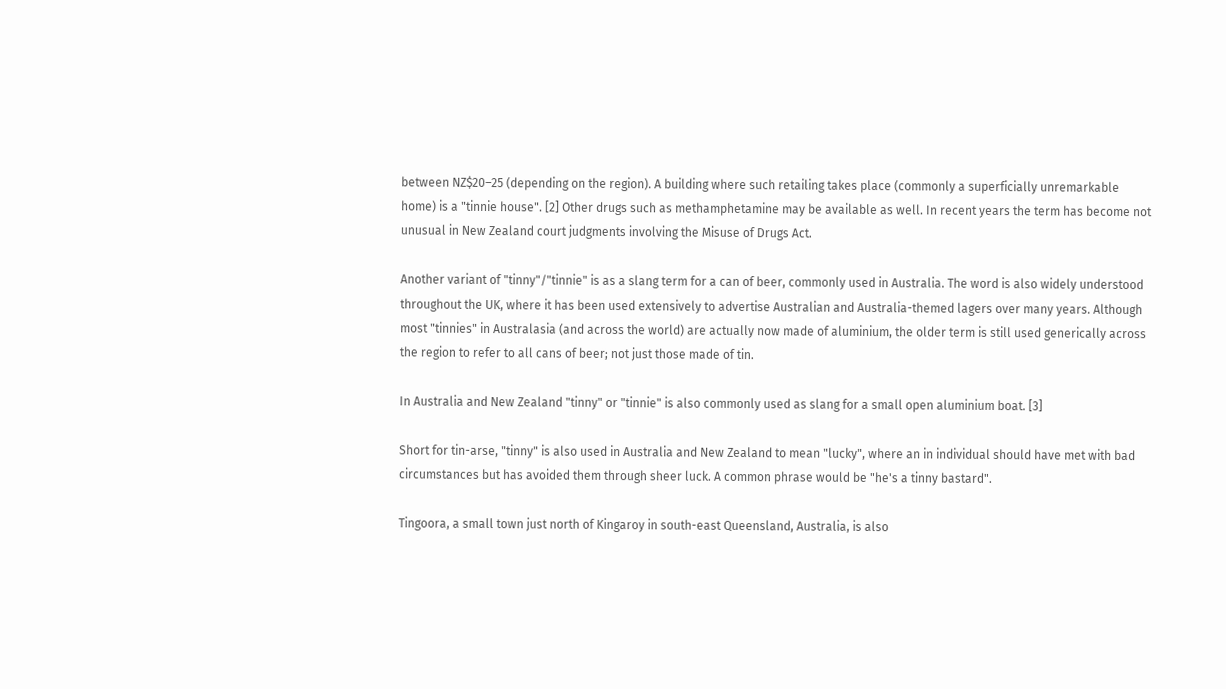between NZ$20–25 (depending on the region). A building where such retailing takes place (commonly a superficially unremarkable home) is a "tinnie house". [2] Other drugs such as methamphetamine may be available as well. In recent years the term has become not unusual in New Zealand court judgments involving the Misuse of Drugs Act.

Another variant of "tinny"/"tinnie" is as a slang term for a can of beer, commonly used in Australia. The word is also widely understood throughout the UK, where it has been used extensively to advertise Australian and Australia-themed lagers over many years. Although most "tinnies" in Australasia (and across the world) are actually now made of aluminium, the older term is still used generically across the region to refer to all cans of beer; not just those made of tin.

In Australia and New Zealand "tinny" or "tinnie" is also commonly used as slang for a small open aluminium boat. [3]

Short for tin-arse, "tinny" is also used in Australia and New Zealand to mean "lucky", where an in individual should have met with bad circumstances but has avoided them through sheer luck. A common phrase would be "he's a tinny bastard".

Tingoora, a small town just north of Kingaroy in south-east Queensland, Australia, is also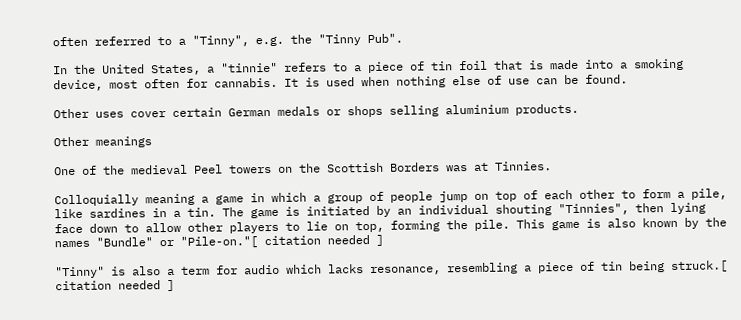often referred to a "Tinny", e.g. the "Tinny Pub".

In the United States, a "tinnie" refers to a piece of tin foil that is made into a smoking device, most often for cannabis. It is used when nothing else of use can be found.

Other uses cover certain German medals or shops selling aluminium products.

Other meanings

One of the medieval Peel towers on the Scottish Borders was at Tinnies.

Colloquially meaning a game in which a group of people jump on top of each other to form a pile, like sardines in a tin. The game is initiated by an individual shouting "Tinnies", then lying face down to allow other players to lie on top, forming the pile. This game is also known by the names "Bundle" or "Pile-on."[ citation needed ]

"Tinny" is also a term for audio which lacks resonance, resembling a piece of tin being struck.[ citation needed ]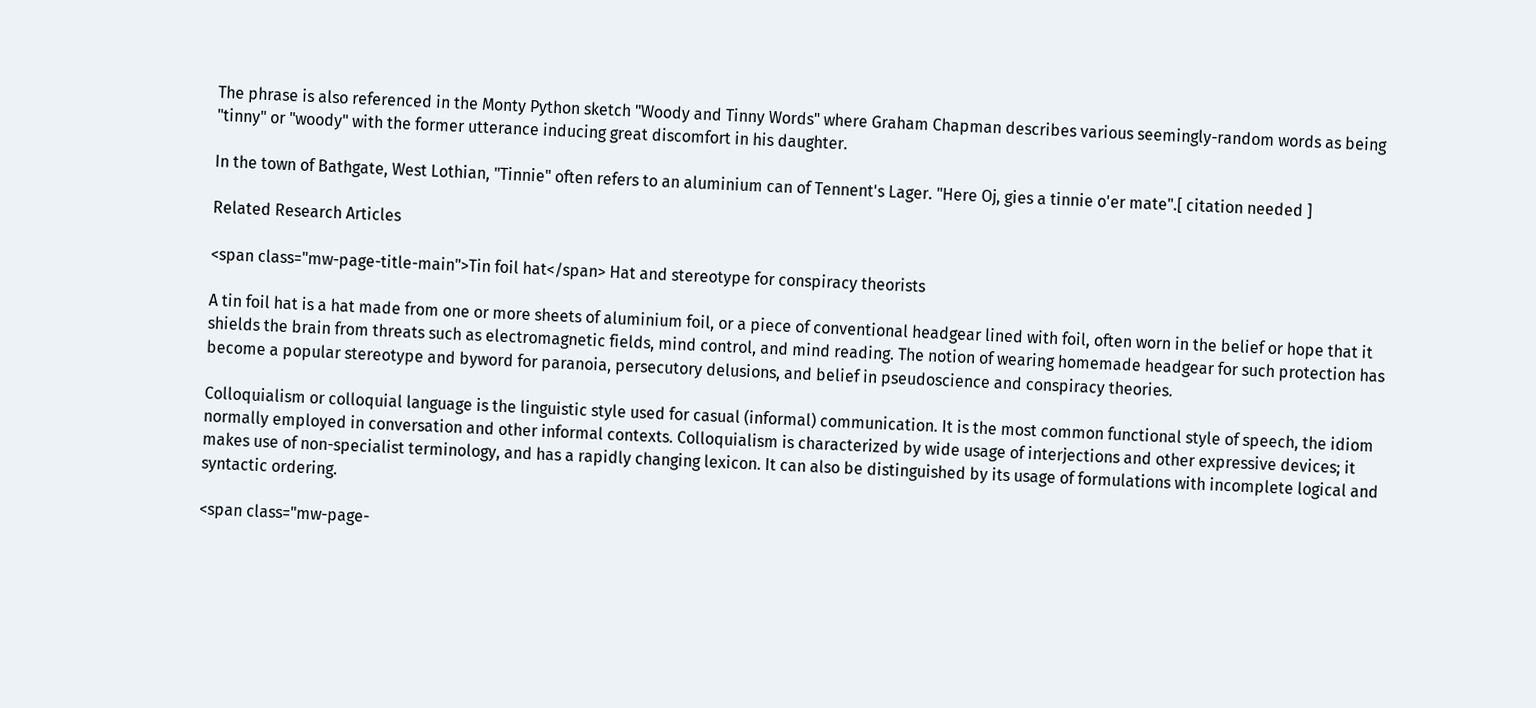The phrase is also referenced in the Monty Python sketch "Woody and Tinny Words" where Graham Chapman describes various seemingly-random words as being "tinny" or "woody" with the former utterance inducing great discomfort in his daughter.

In the town of Bathgate, West Lothian, "Tinnie" often refers to an aluminium can of Tennent's Lager. "Here Oj, gies a tinnie o'er mate".[ citation needed ]

Related Research Articles

<span class="mw-page-title-main">Tin foil hat</span> Hat and stereotype for conspiracy theorists

A tin foil hat is a hat made from one or more sheets of aluminium foil, or a piece of conventional headgear lined with foil, often worn in the belief or hope that it shields the brain from threats such as electromagnetic fields, mind control, and mind reading. The notion of wearing homemade headgear for such protection has become a popular stereotype and byword for paranoia, persecutory delusions, and belief in pseudoscience and conspiracy theories.

Colloquialism or colloquial language is the linguistic style used for casual (informal) communication. It is the most common functional style of speech, the idiom normally employed in conversation and other informal contexts. Colloquialism is characterized by wide usage of interjections and other expressive devices; it makes use of non-specialist terminology, and has a rapidly changing lexicon. It can also be distinguished by its usage of formulations with incomplete logical and syntactic ordering.

<span class="mw-page-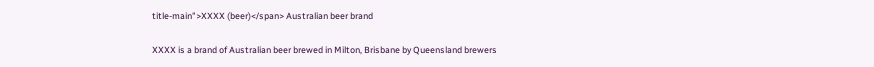title-main">XXXX (beer)</span> Australian beer brand

XXXX is a brand of Australian beer brewed in Milton, Brisbane by Queensland brewers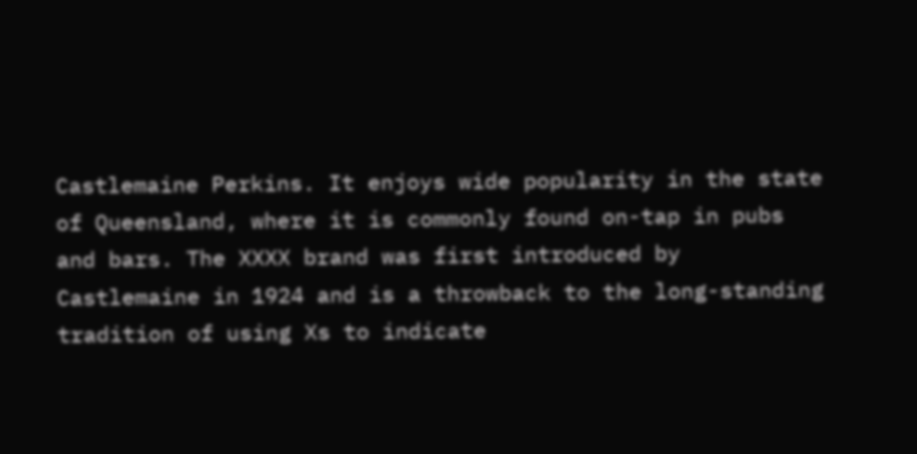Castlemaine Perkins. It enjoys wide popularity in the state of Queensland, where it is commonly found on-tap in pubs and bars. The XXXX brand was first introduced by Castlemaine in 1924 and is a throwback to the long-standing tradition of using Xs to indicate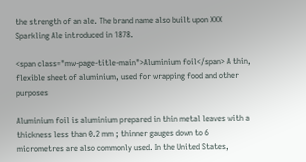the strength of an ale. The brand name also built upon XXX Sparkling Ale introduced in 1878.

<span class="mw-page-title-main">Aluminium foil</span> A thin, flexible sheet of aluminium, used for wrapping food and other purposes

Aluminium foil is aluminium prepared in thin metal leaves with a thickness less than 0.2 mm ; thinner gauges down to 6 micrometres are also commonly used. In the United States,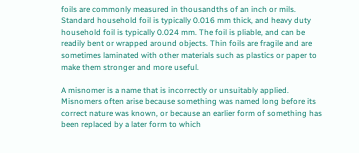foils are commonly measured in thousandths of an inch or mils. Standard household foil is typically 0.016 mm thick, and heavy duty household foil is typically 0.024 mm. The foil is pliable, and can be readily bent or wrapped around objects. Thin foils are fragile and are sometimes laminated with other materials such as plastics or paper to make them stronger and more useful.

A misnomer is a name that is incorrectly or unsuitably applied. Misnomers often arise because something was named long before its correct nature was known, or because an earlier form of something has been replaced by a later form to which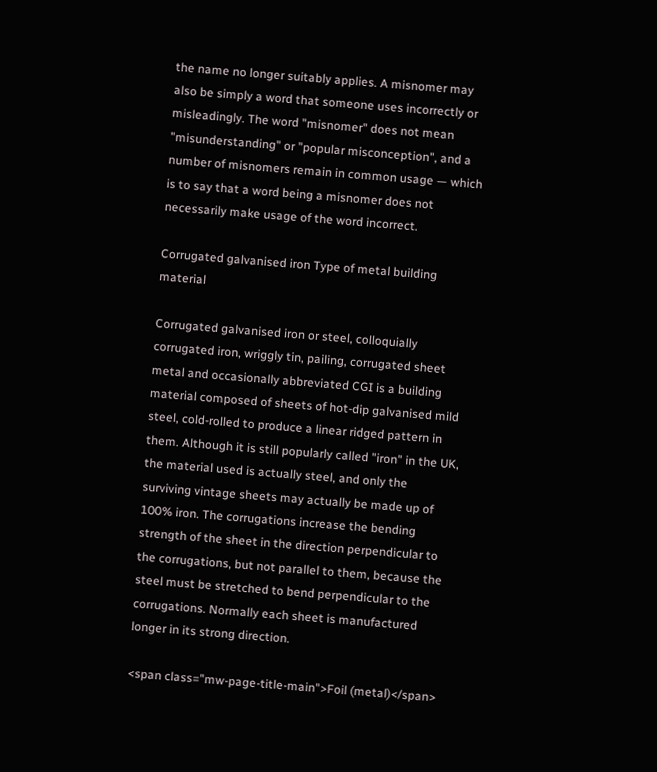the name no longer suitably applies. A misnomer may also be simply a word that someone uses incorrectly or misleadingly. The word "misnomer" does not mean "misunderstanding" or "popular misconception", and a number of misnomers remain in common usage — which is to say that a word being a misnomer does not necessarily make usage of the word incorrect.

Corrugated galvanised iron Type of metal building material

Corrugated galvanised iron or steel, colloquially corrugated iron, wriggly tin, pailing, corrugated sheet metal and occasionally abbreviated CGI is a building material composed of sheets of hot-dip galvanised mild steel, cold-rolled to produce a linear ridged pattern in them. Although it is still popularly called "iron" in the UK, the material used is actually steel, and only the surviving vintage sheets may actually be made up of 100% iron. The corrugations increase the bending strength of the sheet in the direction perpendicular to the corrugations, but not parallel to them, because the steel must be stretched to bend perpendicular to the corrugations. Normally each sheet is manufactured longer in its strong direction.

<span class="mw-page-title-main">Foil (metal)</span>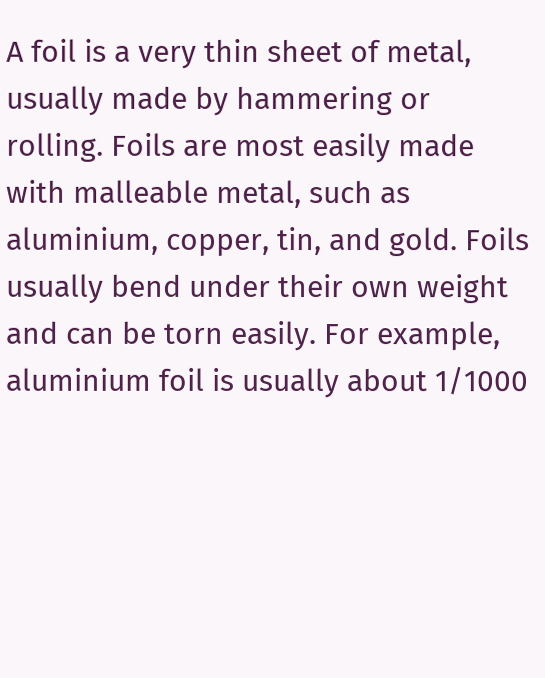A foil is a very thin sheet of metal, usually made by hammering or rolling. Foils are most easily made with malleable metal, such as aluminium, copper, tin, and gold. Foils usually bend under their own weight and can be torn easily. For example, aluminium foil is usually about 1/1000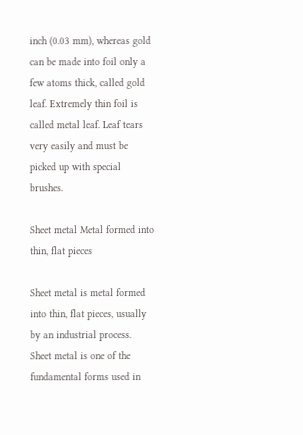inch (0.03 mm), whereas gold can be made into foil only a few atoms thick, called gold leaf. Extremely thin foil is called metal leaf. Leaf tears very easily and must be picked up with special brushes.

Sheet metal Metal formed into thin, flat pieces

Sheet metal is metal formed into thin, flat pieces, usually by an industrial process. Sheet metal is one of the fundamental forms used in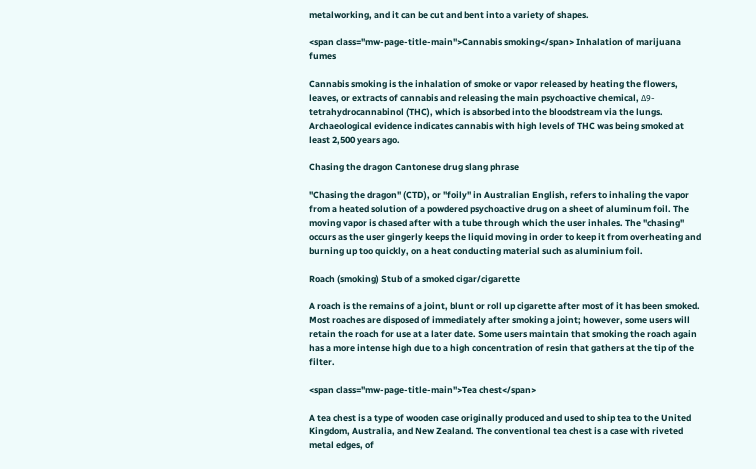metalworking, and it can be cut and bent into a variety of shapes.

<span class="mw-page-title-main">Cannabis smoking</span> Inhalation of marijuana fumes

Cannabis smoking is the inhalation of smoke or vapor released by heating the flowers, leaves, or extracts of cannabis and releasing the main psychoactive chemical, Δ9-tetrahydrocannabinol (THC), which is absorbed into the bloodstream via the lungs. Archaeological evidence indicates cannabis with high levels of THC was being smoked at least 2,500 years ago.

Chasing the dragon Cantonese drug slang phrase

"Chasing the dragon" (CTD), or "foily" in Australian English, refers to inhaling the vapor from a heated solution of a powdered psychoactive drug on a sheet of aluminum foil. The moving vapor is chased after with a tube through which the user inhales. The "chasing" occurs as the user gingerly keeps the liquid moving in order to keep it from overheating and burning up too quickly, on a heat conducting material such as aluminium foil.

Roach (smoking) Stub of a smoked cigar/cigarette

A roach is the remains of a joint, blunt or roll up cigarette after most of it has been smoked. Most roaches are disposed of immediately after smoking a joint; however, some users will retain the roach for use at a later date. Some users maintain that smoking the roach again has a more intense high due to a high concentration of resin that gathers at the tip of the filter.

<span class="mw-page-title-main">Tea chest</span>

A tea chest is a type of wooden case originally produced and used to ship tea to the United Kingdom, Australia, and New Zealand. The conventional tea chest is a case with riveted metal edges, of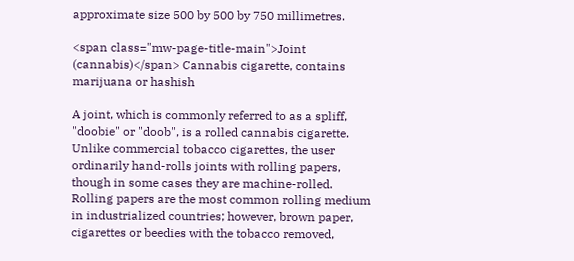approximate size 500 by 500 by 750 millimetres.

<span class="mw-page-title-main">Joint (cannabis)</span> Cannabis cigarette, contains marijuana or hashish

A joint, which is commonly referred to as a spliff, "doobie" or "doob", is a rolled cannabis cigarette. Unlike commercial tobacco cigarettes, the user ordinarily hand-rolls joints with rolling papers, though in some cases they are machine-rolled. Rolling papers are the most common rolling medium in industrialized countries; however, brown paper, cigarettes or beedies with the tobacco removed,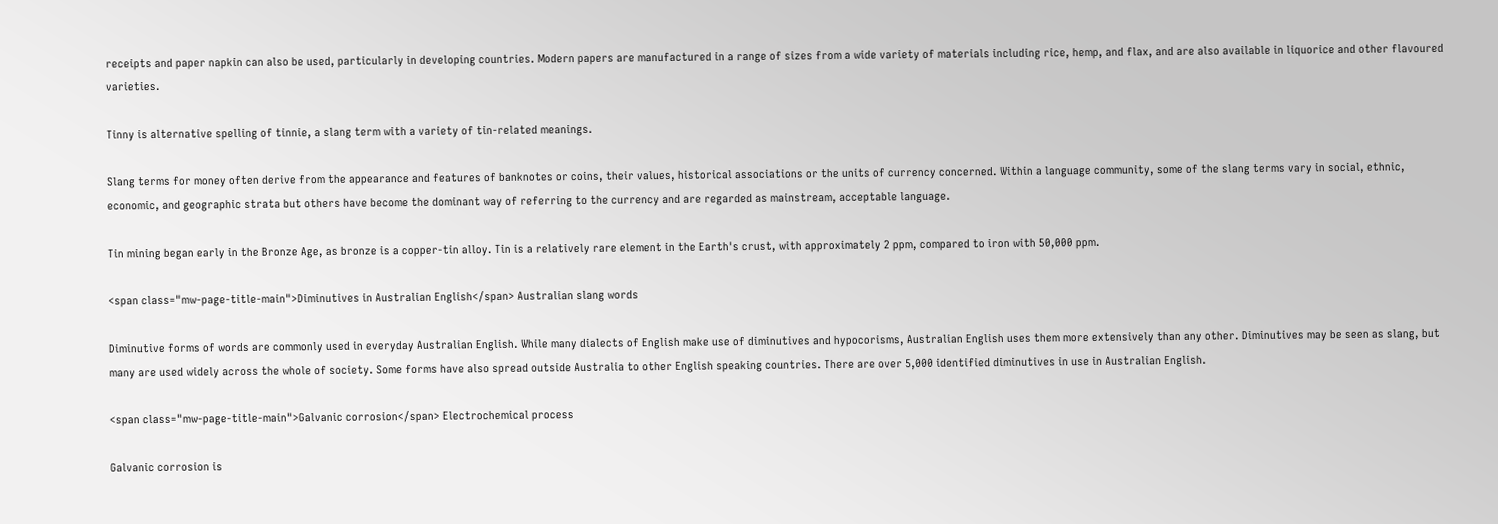receipts and paper napkin can also be used, particularly in developing countries. Modern papers are manufactured in a range of sizes from a wide variety of materials including rice, hemp, and flax, and are also available in liquorice and other flavoured varieties.

Tinny is alternative spelling of tinnie, a slang term with a variety of tin-related meanings.

Slang terms for money often derive from the appearance and features of banknotes or coins, their values, historical associations or the units of currency concerned. Within a language community, some of the slang terms vary in social, ethnic, economic, and geographic strata but others have become the dominant way of referring to the currency and are regarded as mainstream, acceptable language.

Tin mining began early in the Bronze Age, as bronze is a copper-tin alloy. Tin is a relatively rare element in the Earth's crust, with approximately 2 ppm, compared to iron with 50,000 ppm.

<span class="mw-page-title-main">Diminutives in Australian English</span> Australian slang words

Diminutive forms of words are commonly used in everyday Australian English. While many dialects of English make use of diminutives and hypocorisms, Australian English uses them more extensively than any other. Diminutives may be seen as slang, but many are used widely across the whole of society. Some forms have also spread outside Australia to other English speaking countries. There are over 5,000 identified diminutives in use in Australian English.

<span class="mw-page-title-main">Galvanic corrosion</span> Electrochemical process

Galvanic corrosion is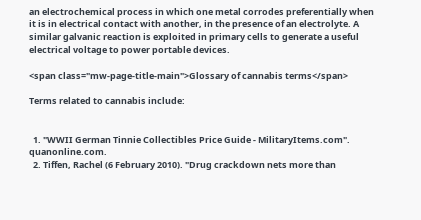an electrochemical process in which one metal corrodes preferentially when it is in electrical contact with another, in the presence of an electrolyte. A similar galvanic reaction is exploited in primary cells to generate a useful electrical voltage to power portable devices.

<span class="mw-page-title-main">Glossary of cannabis terms</span>

Terms related to cannabis include:


  1. "WWII German Tinnie Collectibles Price Guide - MilitaryItems.com". quanonline.com.
  2. Tiffen, Rachel (6 February 2010). "Drug crackdown nets more than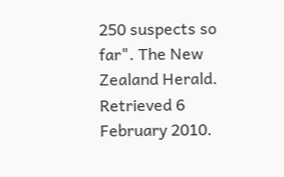250 suspects so far". The New Zealand Herald. Retrieved 6 February 2010.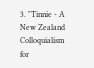3. "Tinnie - A New Zealand Colloquialism for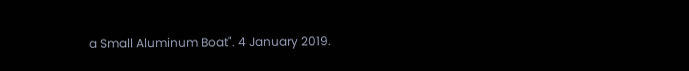a Small Aluminum Boat". 4 January 2019.